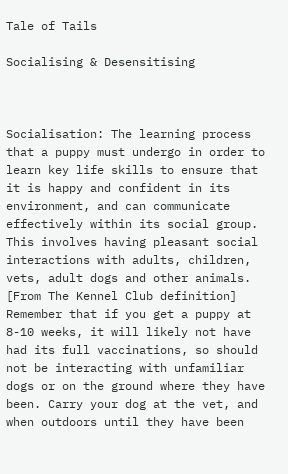Tale of Tails

Socialising & Desensitising



Socialisation: The learning process that a puppy must undergo in order to learn key life skills to ensure that it is happy and confident in its environment, and can communicate effectively within its social group.  This involves having pleasant social interactions with adults, children, vets, adult dogs and other animals. [From The Kennel Club definition]
Remember that if you get a puppy at 8-10 weeks, it will likely not have had its full vaccinations, so should not be interacting with unfamiliar dogs or on the ground where they have been. Carry your dog at the vet, and when outdoors until they have been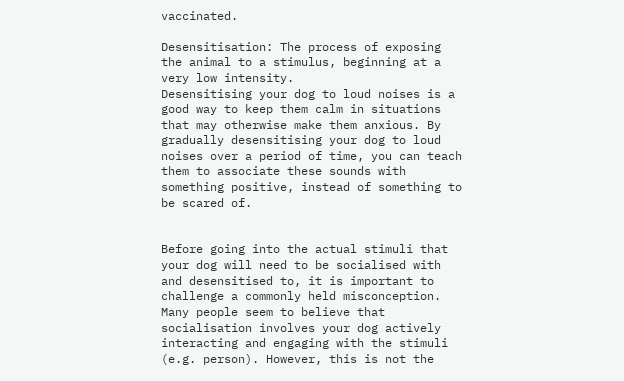vaccinated.

Desensitisation: The process of exposing the animal to a stimulus, beginning at a very low intensity.
Desensitising your dog to loud noises is a good way to keep them calm in situations that may otherwise make them anxious. By gradually desensitising your dog to loud noises over a period of time, you can teach them to associate these sounds with something positive, instead of something to be scared of.


Before going into the actual stimuli that your dog will need to be socialised with and desensitised to, it is important to challenge a commonly held misconception. Many people seem to believe that socialisation involves your dog actively interacting and engaging with the stimuli (e.g. person). However, this is not the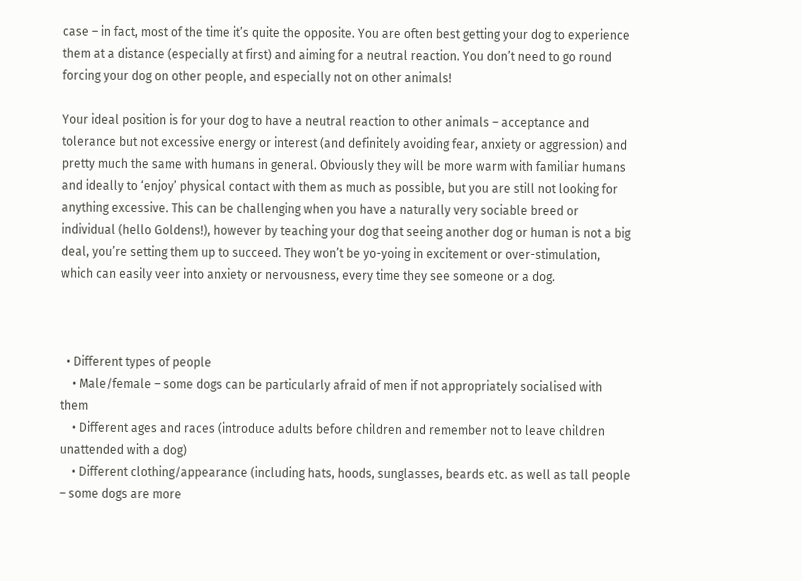case – in fact, most of the time it’s quite the opposite. You are often best getting your dog to experience them at a distance (especially at first) and aiming for a neutral reaction. You don’t need to go round forcing your dog on other people, and especially not on other animals!

Your ideal position is for your dog to have a neutral reaction to other animals – acceptance and tolerance but not excessive energy or interest (and definitely avoiding fear, anxiety or aggression) and pretty much the same with humans in general. Obviously they will be more warm with familiar humans and ideally to ‘enjoy’ physical contact with them as much as possible, but you are still not looking for anything excessive. This can be challenging when you have a naturally very sociable breed or individual (hello Goldens!), however by teaching your dog that seeing another dog or human is not a big deal, you’re setting them up to succeed. They won’t be yo-yoing in excitement or over-stimulation, which can easily veer into anxiety or nervousness, every time they see someone or a dog.



  • Different types of people
    • Male/female – some dogs can be particularly afraid of men if not appropriately socialised with them
    • Different ages and races (introduce adults before children and remember not to leave children unattended with a dog)
    • Different clothing/appearance (including hats, hoods, sunglasses, beards etc. as well as tall people – some dogs are more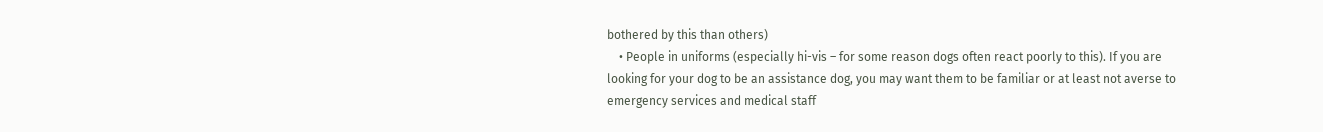bothered by this than others)
    • People in uniforms (especially hi-vis – for some reason dogs often react poorly to this). If you are looking for your dog to be an assistance dog, you may want them to be familiar or at least not averse to emergency services and medical staff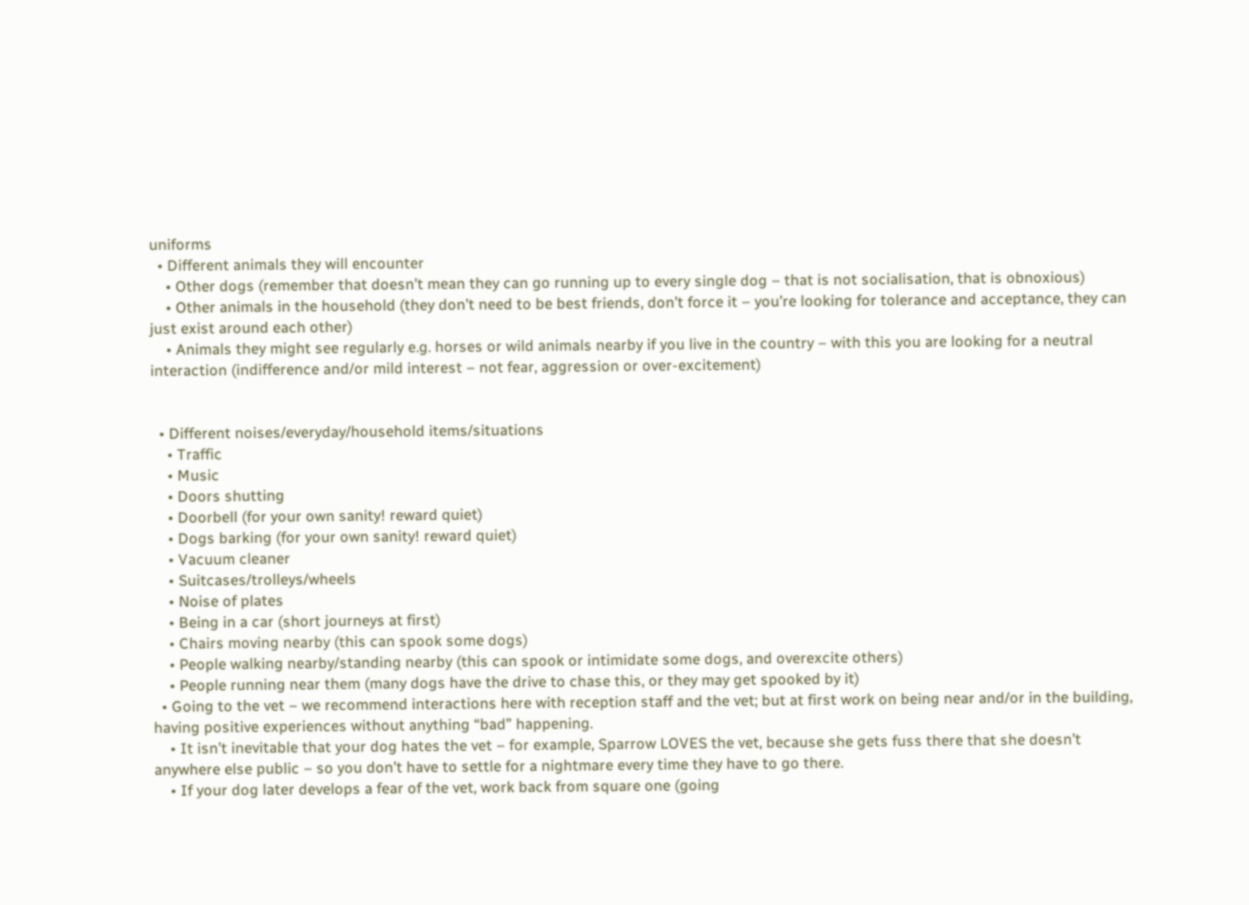uniforms
  • Different animals they will encounter
    • Other dogs (remember that doesn’t mean they can go running up to every single dog – that is not socialisation, that is obnoxious)
    • Other animals in the household (they don’t need to be best friends, don’t force it – you’re looking for tolerance and acceptance, they can just exist around each other)
    • Animals they might see regularly e.g. horses or wild animals nearby if you live in the country – with this you are looking for a neutral interaction (indifference and/or mild interest – not fear, aggression or over-excitement)


  • Different noises/everyday/household items/situations
    • Traffic
    • Music
    • Doors shutting
    • Doorbell (for your own sanity! reward quiet)
    • Dogs barking (for your own sanity! reward quiet)
    • Vacuum cleaner
    • Suitcases/trolleys/wheels
    • Noise of plates
    • Being in a car (short journeys at first)
    • Chairs moving nearby (this can spook some dogs)
    • People walking nearby/standing nearby (this can spook or intimidate some dogs, and overexcite others)
    • People running near them (many dogs have the drive to chase this, or they may get spooked by it)
  • Going to the vet – we recommend interactions here with reception staff and the vet; but at first work on being near and/or in the building, having positive experiences without anything “bad” happening.
    • It isn’t inevitable that your dog hates the vet – for example, Sparrow LOVES the vet, because she gets fuss there that she doesn’t anywhere else public – so you don’t have to settle for a nightmare every time they have to go there.
    • If your dog later develops a fear of the vet, work back from square one (going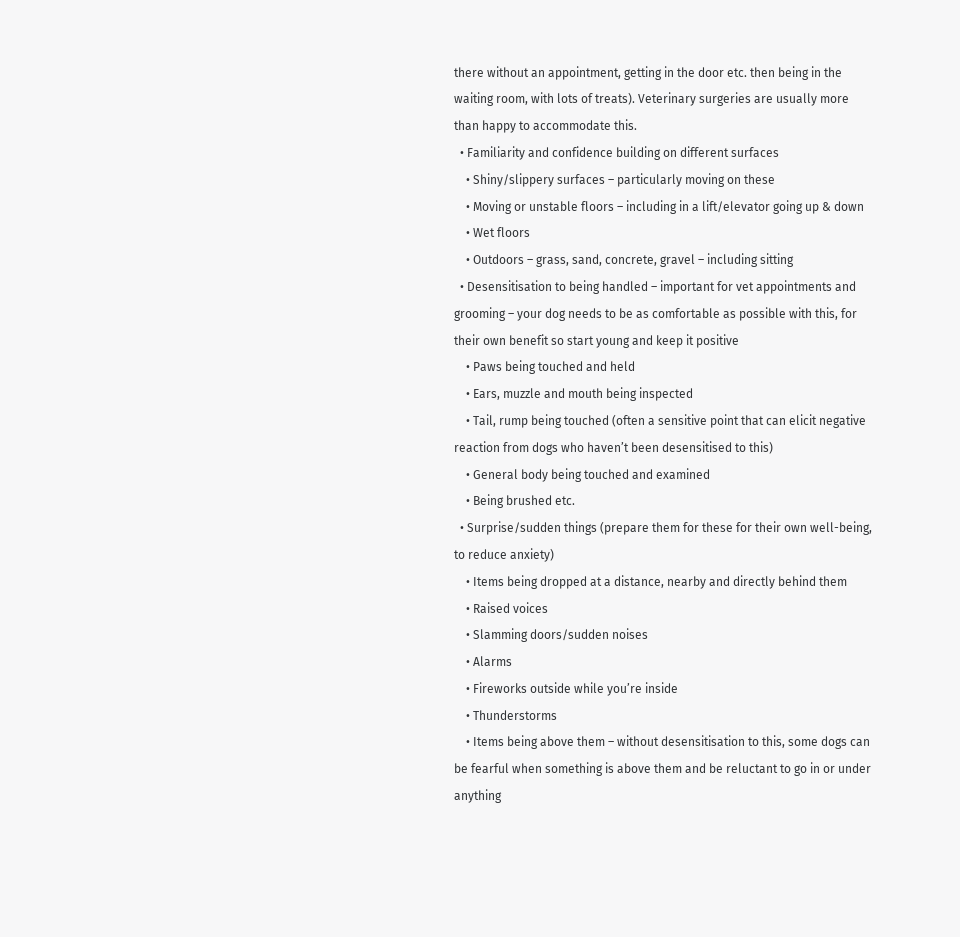there without an appointment, getting in the door etc. then being in the waiting room, with lots of treats). Veterinary surgeries are usually more than happy to accommodate this.
  • Familiarity and confidence building on different surfaces
    • Shiny/slippery surfaces – particularly moving on these
    • Moving or unstable floors – including in a lift/elevator going up & down
    • Wet floors
    • Outdoors – grass, sand, concrete, gravel – including sitting
  • Desensitisation to being handled – important for vet appointments and grooming – your dog needs to be as comfortable as possible with this, for their own benefit so start young and keep it positive
    • Paws being touched and held
    • Ears, muzzle and mouth being inspected
    • Tail, rump being touched (often a sensitive point that can elicit negative reaction from dogs who haven’t been desensitised to this)
    • General body being touched and examined
    • Being brushed etc.
  • Surprise/sudden things (prepare them for these for their own well-being, to reduce anxiety)
    • Items being dropped at a distance, nearby and directly behind them
    • Raised voices
    • Slamming doors/sudden noises
    • Alarms
    • Fireworks outside while you’re inside
    • Thunderstorms
    • Items being above them – without desensitisation to this, some dogs can be fearful when something is above them and be reluctant to go in or under anything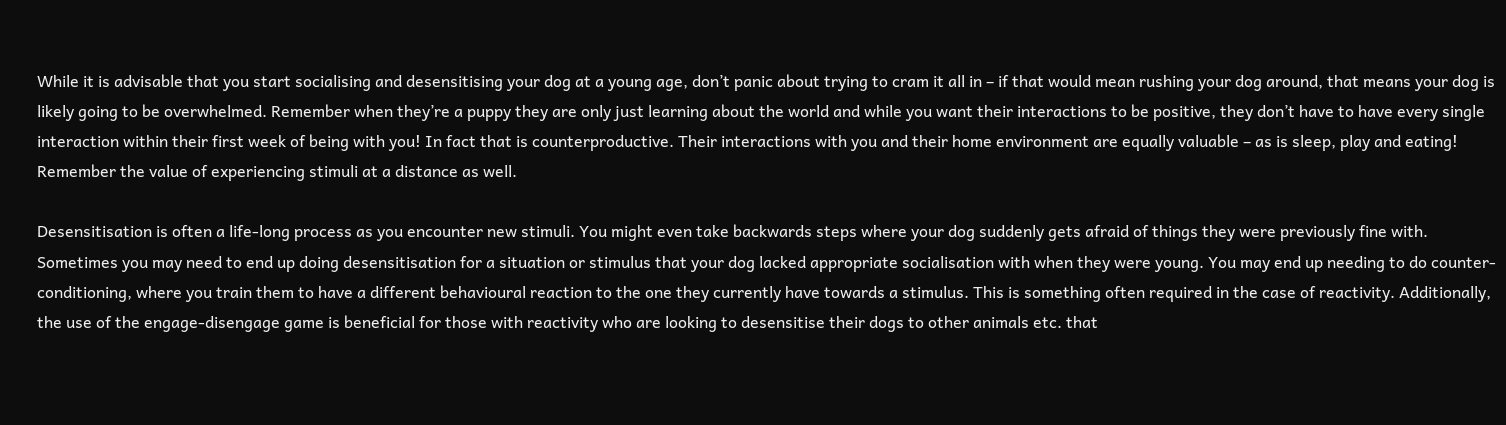While it is advisable that you start socialising and desensitising your dog at a young age, don’t panic about trying to cram it all in – if that would mean rushing your dog around, that means your dog is likely going to be overwhelmed. Remember when they’re a puppy they are only just learning about the world and while you want their interactions to be positive, they don’t have to have every single interaction within their first week of being with you! In fact that is counterproductive. Their interactions with you and their home environment are equally valuable – as is sleep, play and eating! Remember the value of experiencing stimuli at a distance as well.

Desensitisation is often a life-long process as you encounter new stimuli. You might even take backwards steps where your dog suddenly gets afraid of things they were previously fine with. Sometimes you may need to end up doing desensitisation for a situation or stimulus that your dog lacked appropriate socialisation with when they were young. You may end up needing to do counter-conditioning, where you train them to have a different behavioural reaction to the one they currently have towards a stimulus. This is something often required in the case of reactivity. Additionally, the use of the engage-disengage game is beneficial for those with reactivity who are looking to desensitise their dogs to other animals etc. that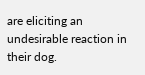are eliciting an undesirable reaction in their dog.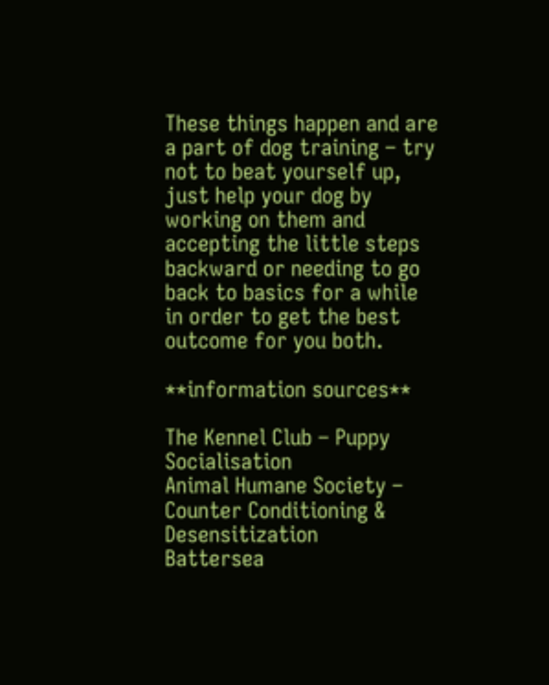These things happen and are a part of dog training – try not to beat yourself up, just help your dog by working on them and accepting the little steps backward or needing to go back to basics for a while in order to get the best outcome for you both.

**information sources**

The Kennel Club – Puppy Socialisation
Animal Humane Society – Counter Conditioning & Desensitization
Battersea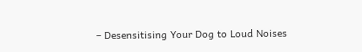– Desensitising Your Dog to Loud Noises